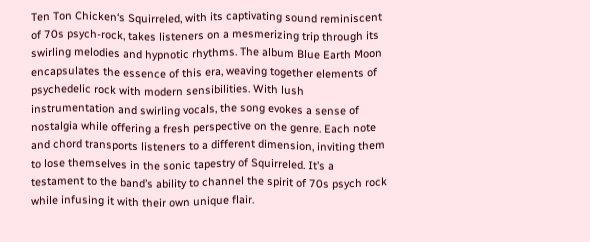Ten Ton Chicken‘s Squirreled, with its captivating sound reminiscent of 70s psych-rock, takes listeners on a mesmerizing trip through its swirling melodies and hypnotic rhythms. The album Blue Earth Moon encapsulates the essence of this era, weaving together elements of psychedelic rock with modern sensibilities. With lush instrumentation and swirling vocals, the song evokes a sense of nostalgia while offering a fresh perspective on the genre. Each note and chord transports listeners to a different dimension, inviting them to lose themselves in the sonic tapestry of Squirreled. It’s a testament to the band’s ability to channel the spirit of 70s psych rock while infusing it with their own unique flair.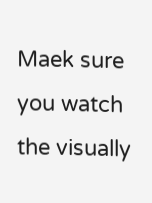Maek sure you watch the visually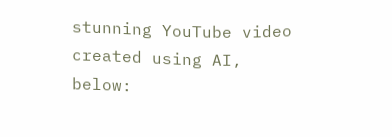stunning YouTube video created using AI, below: